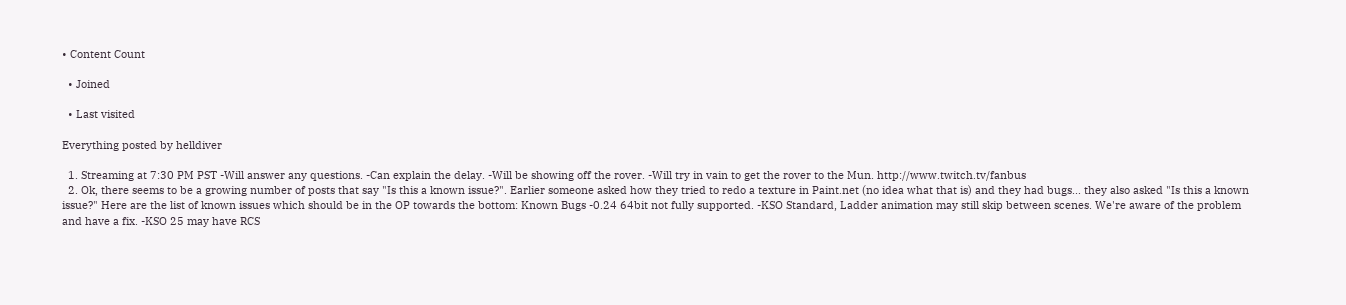• Content Count

  • Joined

  • Last visited

Everything posted by helldiver

  1. Streaming at 7:30 PM PST -Will answer any questions. -Can explain the delay. -Will be showing off the rover. -Will try in vain to get the rover to the Mun. http://www.twitch.tv/fanbus
  2. Ok, there seems to be a growing number of posts that say "Is this a known issue?". Earlier someone asked how they tried to redo a texture in Paint.net (no idea what that is) and they had bugs... they also asked "Is this a known issue?" Here are the list of known issues which should be in the OP towards the bottom: Known Bugs -0.24 64bit not fully supported. -KSO Standard, Ladder animation may still skip between scenes. We're aware of the problem and have a fix. -KSO 25 may have RCS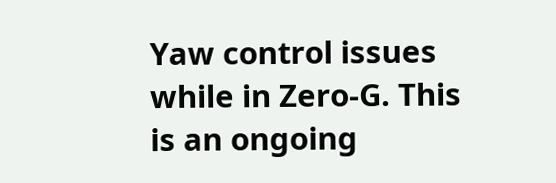Yaw control issues while in Zero-G. This is an ongoing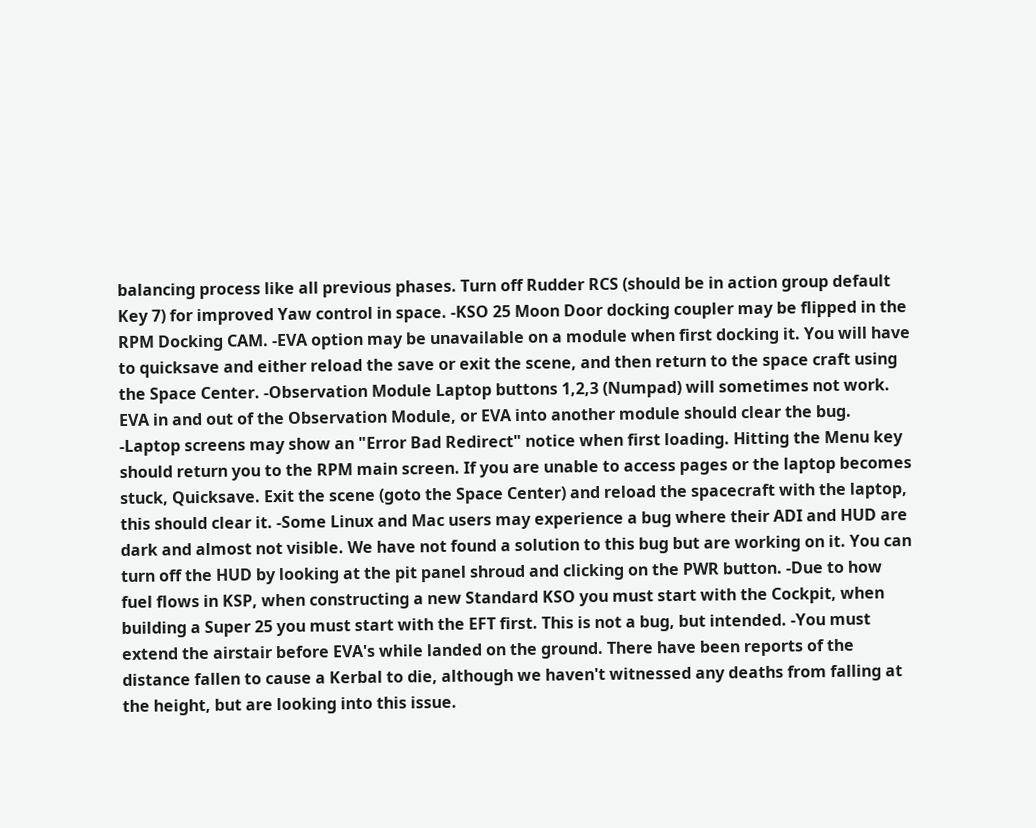balancing process like all previous phases. Turn off Rudder RCS (should be in action group default Key 7) for improved Yaw control in space. -KSO 25 Moon Door docking coupler may be flipped in the RPM Docking CAM. -EVA option may be unavailable on a module when first docking it. You will have to quicksave and either reload the save or exit the scene, and then return to the space craft using the Space Center. -Observation Module Laptop buttons 1,2,3 (Numpad) will sometimes not work. EVA in and out of the Observation Module, or EVA into another module should clear the bug. -Laptop screens may show an "Error Bad Redirect" notice when first loading. Hitting the Menu key should return you to the RPM main screen. If you are unable to access pages or the laptop becomes stuck, Quicksave. Exit the scene (goto the Space Center) and reload the spacecraft with the laptop, this should clear it. -Some Linux and Mac users may experience a bug where their ADI and HUD are dark and almost not visible. We have not found a solution to this bug but are working on it. You can turn off the HUD by looking at the pit panel shroud and clicking on the PWR button. -Due to how fuel flows in KSP, when constructing a new Standard KSO you must start with the Cockpit, when building a Super 25 you must start with the EFT first. This is not a bug, but intended. -You must extend the airstair before EVA's while landed on the ground. There have been reports of the distance fallen to cause a Kerbal to die, although we haven't witnessed any deaths from falling at the height, but are looking into this issue.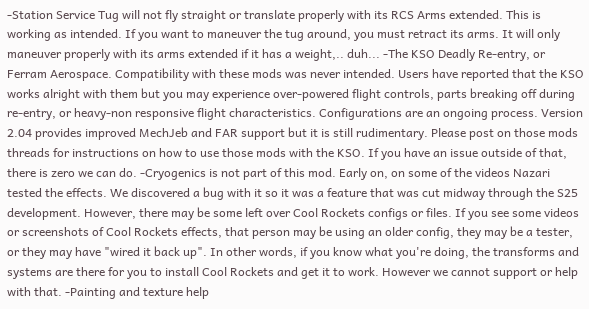-Station Service Tug will not fly straight or translate properly with its RCS Arms extended. This is working as intended. If you want to maneuver the tug around, you must retract its arms. It will only maneuver properly with its arms extended if it has a weight,.. duh... -The KSO Deadly Re-entry, or Ferram Aerospace. Compatibility with these mods was never intended. Users have reported that the KSO works alright with them but you may experience over-powered flight controls, parts breaking off during re-entry, or heavy-non responsive flight characteristics. Configurations are an ongoing process. Version 2.04 provides improved MechJeb and FAR support but it is still rudimentary. Please post on those mods threads for instructions on how to use those mods with the KSO. If you have an issue outside of that, there is zero we can do. -Cryogenics is not part of this mod. Early on, on some of the videos Nazari tested the effects. We discovered a bug with it so it was a feature that was cut midway through the S25 development. However, there may be some left over Cool Rockets configs or files. If you see some videos or screenshots of Cool Rockets effects, that person may be using an older config, they may be a tester, or they may have "wired it back up". In other words, if you know what you're doing, the transforms and systems are there for you to install Cool Rockets and get it to work. However we cannot support or help with that. -Painting and texture help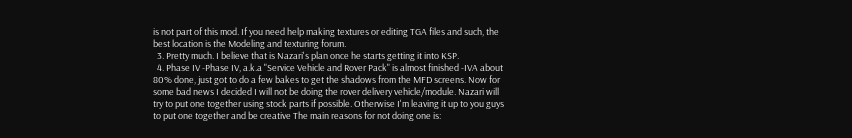is not part of this mod. If you need help making textures or editing TGA files and such, the best location is the Modeling and texturing forum.
  3. Pretty much. I believe that is Nazari's plan once he starts getting it into KSP.
  4. Phase IV -Phase IV, a.k.a "Service Vehicle and Rover Pack" is almost finished -IVA about 80% done, just got to do a few bakes to get the shadows from the MFD screens. Now for some bad news I decided I will not be doing the rover delivery vehicle/module. Nazari will try to put one together using stock parts if possible. Otherwise I'm leaving it up to you guys to put one together and be creative The main reasons for not doing one is: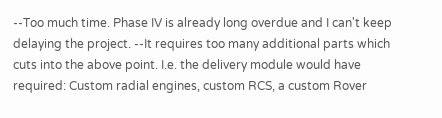--Too much time. Phase IV is already long overdue and I can't keep delaying the project. --It requires too many additional parts which cuts into the above point. I.e. the delivery module would have required: Custom radial engines, custom RCS, a custom Rover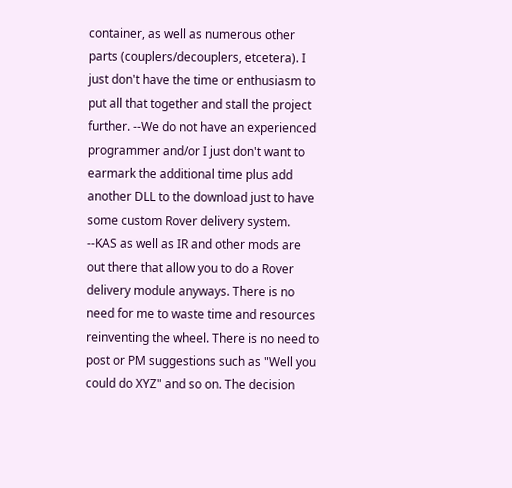container, as well as numerous other parts (couplers/decouplers, etcetera). I just don't have the time or enthusiasm to put all that together and stall the project further. --We do not have an experienced programmer and/or I just don't want to earmark the additional time plus add another DLL to the download just to have some custom Rover delivery system. --KAS as well as IR and other mods are out there that allow you to do a Rover delivery module anyways. There is no need for me to waste time and resources reinventing the wheel. There is no need to post or PM suggestions such as "Well you could do XYZ" and so on. The decision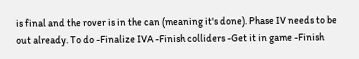is final and the rover is in the can (meaning it's done). Phase IV needs to be out already. To do -Finalize IVA -Finish colliders -Get it in game -Finish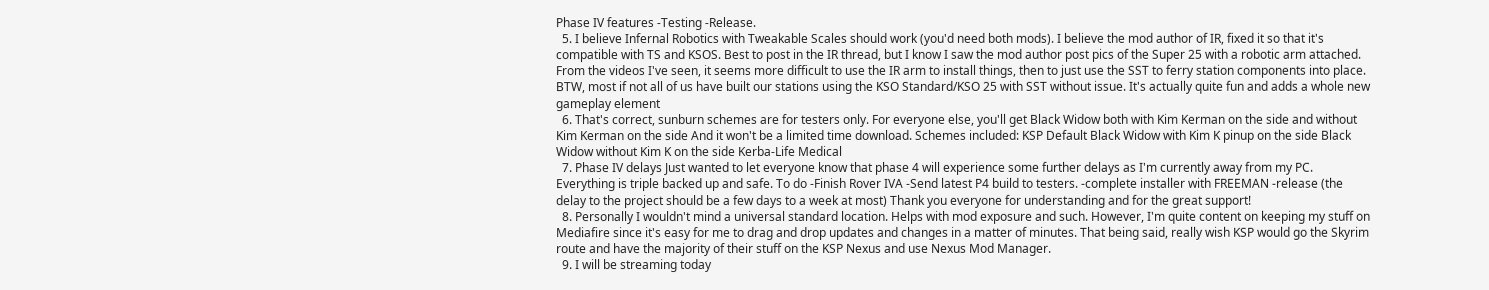Phase IV features -Testing -Release.
  5. I believe Infernal Robotics with Tweakable Scales should work (you'd need both mods). I believe the mod author of IR, fixed it so that it's compatible with TS and KSOS. Best to post in the IR thread, but I know I saw the mod author post pics of the Super 25 with a robotic arm attached. From the videos I've seen, it seems more difficult to use the IR arm to install things, then to just use the SST to ferry station components into place. BTW, most if not all of us have built our stations using the KSO Standard/KSO 25 with SST without issue. It's actually quite fun and adds a whole new gameplay element
  6. That's correct, sunburn schemes are for testers only. For everyone else, you'll get Black Widow both with Kim Kerman on the side and without Kim Kerman on the side And it won't be a limited time download. Schemes included: KSP Default Black Widow with Kim K pinup on the side Black Widow without Kim K on the side Kerba-Life Medical
  7. Phase IV delays Just wanted to let everyone know that phase 4 will experience some further delays as I'm currently away from my PC. Everything is triple backed up and safe. To do -Finish Rover IVA -Send latest P4 build to testers. -complete installer with FREEMAN -release (the delay to the project should be a few days to a week at most) Thank you everyone for understanding and for the great support!
  8. Personally I wouldn't mind a universal standard location. Helps with mod exposure and such. However, I'm quite content on keeping my stuff on Mediafire since it's easy for me to drag and drop updates and changes in a matter of minutes. That being said, really wish KSP would go the Skyrim route and have the majority of their stuff on the KSP Nexus and use Nexus Mod Manager.
  9. I will be streaming today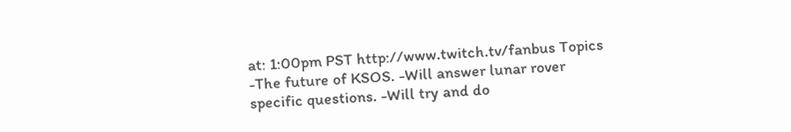at: 1:00pm PST http://www.twitch.tv/fanbus Topics -The future of KSOS. -Will answer lunar rover specific questions. -Will try and do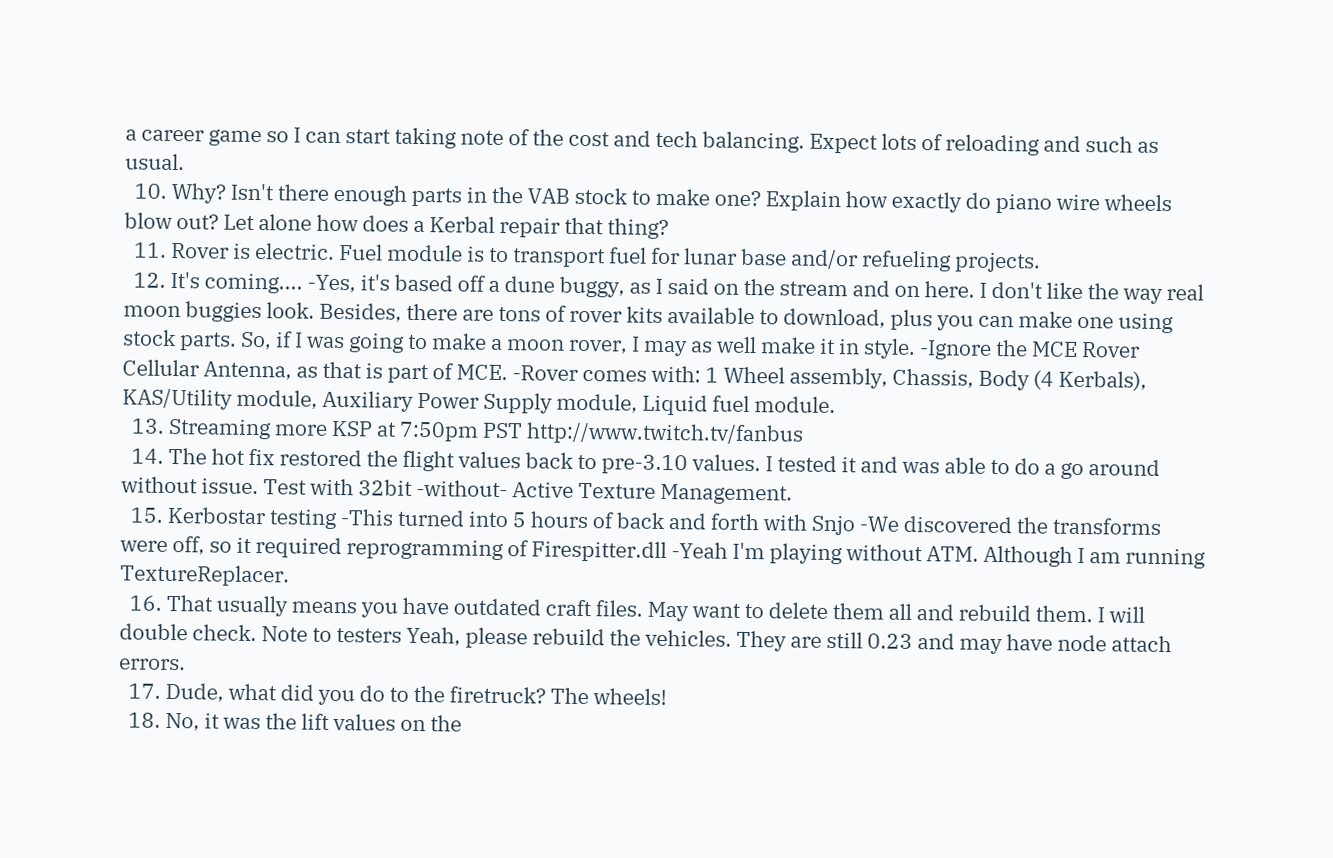a career game so I can start taking note of the cost and tech balancing. Expect lots of reloading and such as usual.
  10. Why? Isn't there enough parts in the VAB stock to make one? Explain how exactly do piano wire wheels blow out? Let alone how does a Kerbal repair that thing?
  11. Rover is electric. Fuel module is to transport fuel for lunar base and/or refueling projects.
  12. It's coming.... -Yes, it's based off a dune buggy, as I said on the stream and on here. I don't like the way real moon buggies look. Besides, there are tons of rover kits available to download, plus you can make one using stock parts. So, if I was going to make a moon rover, I may as well make it in style. -Ignore the MCE Rover Cellular Antenna, as that is part of MCE. -Rover comes with: 1 Wheel assembly, Chassis, Body (4 Kerbals), KAS/Utility module, Auxiliary Power Supply module, Liquid fuel module.
  13. Streaming more KSP at 7:50pm PST http://www.twitch.tv/fanbus
  14. The hot fix restored the flight values back to pre-3.10 values. I tested it and was able to do a go around without issue. Test with 32bit -without- Active Texture Management.
  15. Kerbostar testing -This turned into 5 hours of back and forth with Snjo -We discovered the transforms were off, so it required reprogramming of Firespitter.dll -Yeah I'm playing without ATM. Although I am running TextureReplacer.
  16. That usually means you have outdated craft files. May want to delete them all and rebuild them. I will double check. Note to testers Yeah, please rebuild the vehicles. They are still 0.23 and may have node attach errors.
  17. Dude, what did you do to the firetruck? The wheels!
  18. No, it was the lift values on the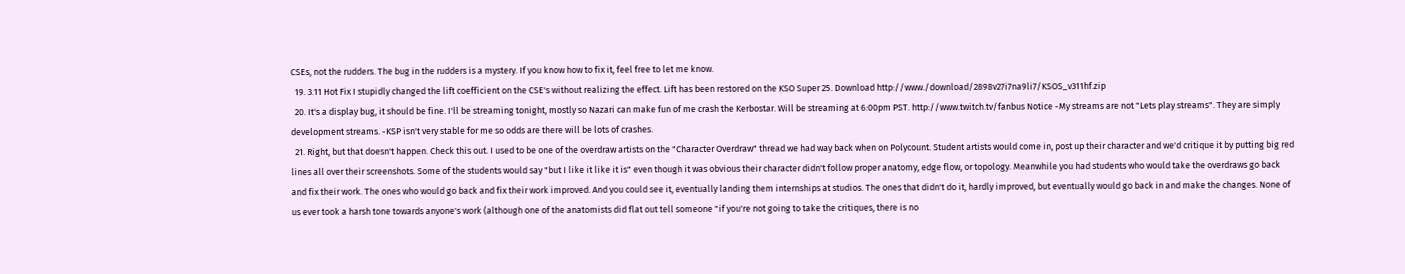CSEs, not the rudders. The bug in the rudders is a mystery. If you know how to fix it, feel free to let me know.
  19. 3.11 Hot Fix I stupidly changed the lift coefficient on the CSE's without realizing the effect. Lift has been restored on the KSO Super 25. Download http://www./download/2898v27i7na9li7/KSOS_v311hf.zip
  20. It's a display bug, it should be fine. I'll be streaming tonight, mostly so Nazari can make fun of me crash the Kerbostar. Will be streaming at 6:00pm PST. http://www.twitch.tv/fanbus Notice -My streams are not "Lets play streams". They are simply development streams. -KSP isn't very stable for me so odds are there will be lots of crashes.
  21. Right, but that doesn't happen. Check this out. I used to be one of the overdraw artists on the "Character Overdraw" thread we had way back when on Polycount. Student artists would come in, post up their character and we'd critique it by putting big red lines all over their screenshots. Some of the students would say "but I like it like it is" even though it was obvious their character didn't follow proper anatomy, edge flow, or topology. Meanwhile you had students who would take the overdraws go back and fix their work. The ones who would go back and fix their work improved. And you could see it, eventually landing them internships at studios. The ones that didn't do it, hardly improved, but eventually would go back in and make the changes. None of us ever took a harsh tone towards anyone's work (although one of the anatomists did flat out tell someone "if you're not going to take the critiques, there is no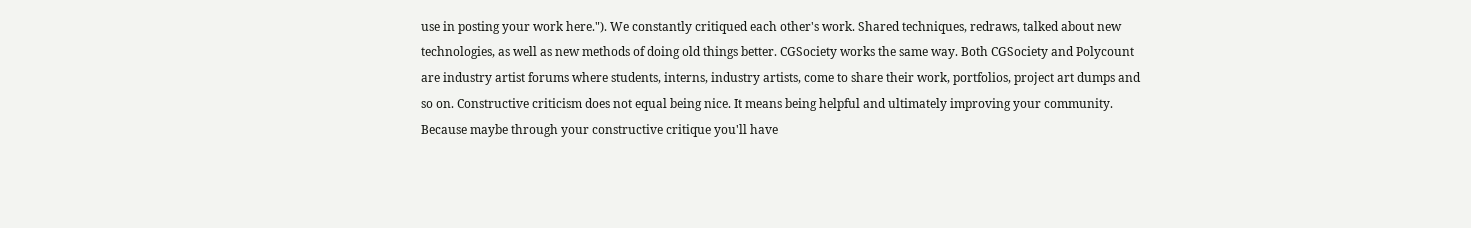use in posting your work here."). We constantly critiqued each other's work. Shared techniques, redraws, talked about new technologies, as well as new methods of doing old things better. CGSociety works the same way. Both CGSociety and Polycount are industry artist forums where students, interns, industry artists, come to share their work, portfolios, project art dumps and so on. Constructive criticism does not equal being nice. It means being helpful and ultimately improving your community. Because maybe through your constructive critique you'll have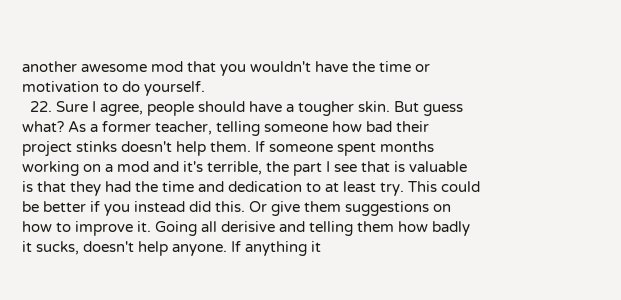another awesome mod that you wouldn't have the time or motivation to do yourself.
  22. Sure I agree, people should have a tougher skin. But guess what? As a former teacher, telling someone how bad their project stinks doesn't help them. If someone spent months working on a mod and it's terrible, the part I see that is valuable is that they had the time and dedication to at least try. This could be better if you instead did this. Or give them suggestions on how to improve it. Going all derisive and telling them how badly it sucks, doesn't help anyone. If anything it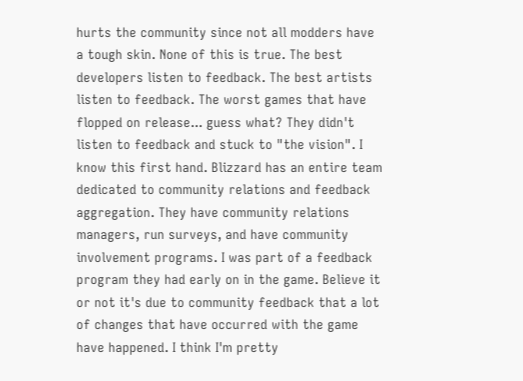hurts the community since not all modders have a tough skin. None of this is true. The best developers listen to feedback. The best artists listen to feedback. The worst games that have flopped on release... guess what? They didn't listen to feedback and stuck to "the vision". I know this first hand. Blizzard has an entire team dedicated to community relations and feedback aggregation. They have community relations managers, run surveys, and have community involvement programs. I was part of a feedback program they had early on in the game. Believe it or not it's due to community feedback that a lot of changes that have occurred with the game have happened. I think I'm pretty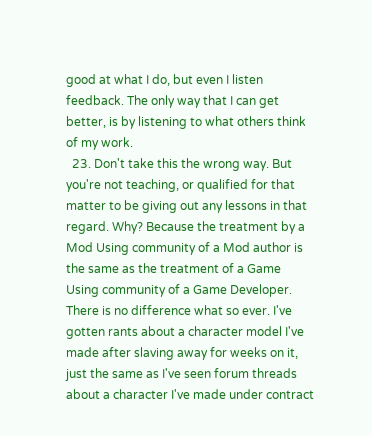good at what I do, but even I listen feedback. The only way that I can get better, is by listening to what others think of my work.
  23. Don't take this the wrong way. But you're not teaching, or qualified for that matter to be giving out any lessons in that regard. Why? Because the treatment by a Mod Using community of a Mod author is the same as the treatment of a Game Using community of a Game Developer. There is no difference what so ever. I've gotten rants about a character model I've made after slaving away for weeks on it, just the same as I've seen forum threads about a character I've made under contract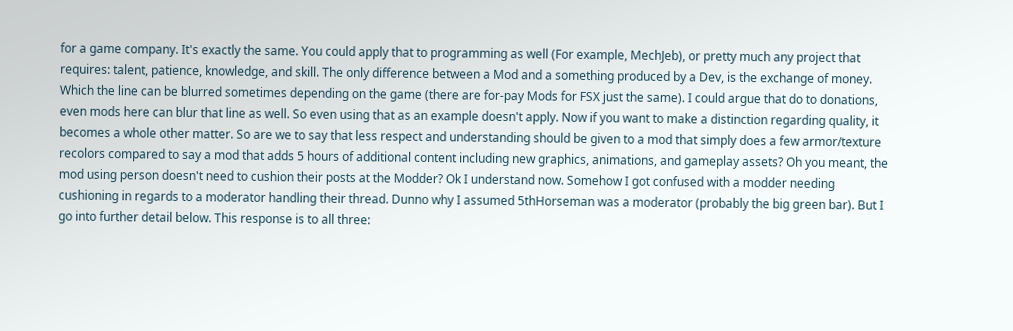for a game company. It's exactly the same. You could apply that to programming as well (For example, MechJeb), or pretty much any project that requires: talent, patience, knowledge, and skill. The only difference between a Mod and a something produced by a Dev, is the exchange of money. Which the line can be blurred sometimes depending on the game (there are for-pay Mods for FSX just the same). I could argue that do to donations, even mods here can blur that line as well. So even using that as an example doesn't apply. Now if you want to make a distinction regarding quality, it becomes a whole other matter. So are we to say that less respect and understanding should be given to a mod that simply does a few armor/texture recolors compared to say a mod that adds 5 hours of additional content including new graphics, animations, and gameplay assets? Oh you meant, the mod using person doesn't need to cushion their posts at the Modder? Ok I understand now. Somehow I got confused with a modder needing cushioning in regards to a moderator handling their thread. Dunno why I assumed 5thHorseman was a moderator (probably the big green bar). But I go into further detail below. This response is to all three: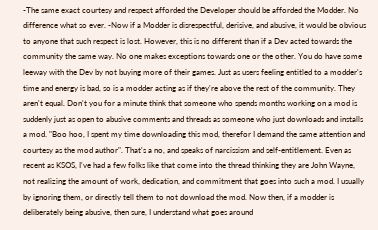-The same exact courtesy and respect afforded the Developer should be afforded the Modder. No difference what so ever. -Now if a Modder is disrespectful, derisive, and abusive, it would be obvious to anyone that such respect is lost. However, this is no different than if a Dev acted towards the community the same way. No one makes exceptions towards one or the other. You do have some leeway with the Dev by not buying more of their games. Just as users feeling entitled to a modder's time and energy is bad, so is a modder acting as if they're above the rest of the community. They aren't equal. Don't you for a minute think that someone who spends months working on a mod is suddenly just as open to abusive comments and threads as someone who just downloads and installs a mod. "Boo hoo, I spent my time downloading this mod, therefor I demand the same attention and courtesy as the mod author". That's a no, and speaks of narcissism and self-entitlement. Even as recent as KSOS, I've had a few folks like that come into the thread thinking they are John Wayne, not realizing the amount of work, dedication, and commitment that goes into such a mod. I usually by ignoring them, or directly tell them to not download the mod. Now then, if a modder is deliberately being abusive, then sure, I understand what goes around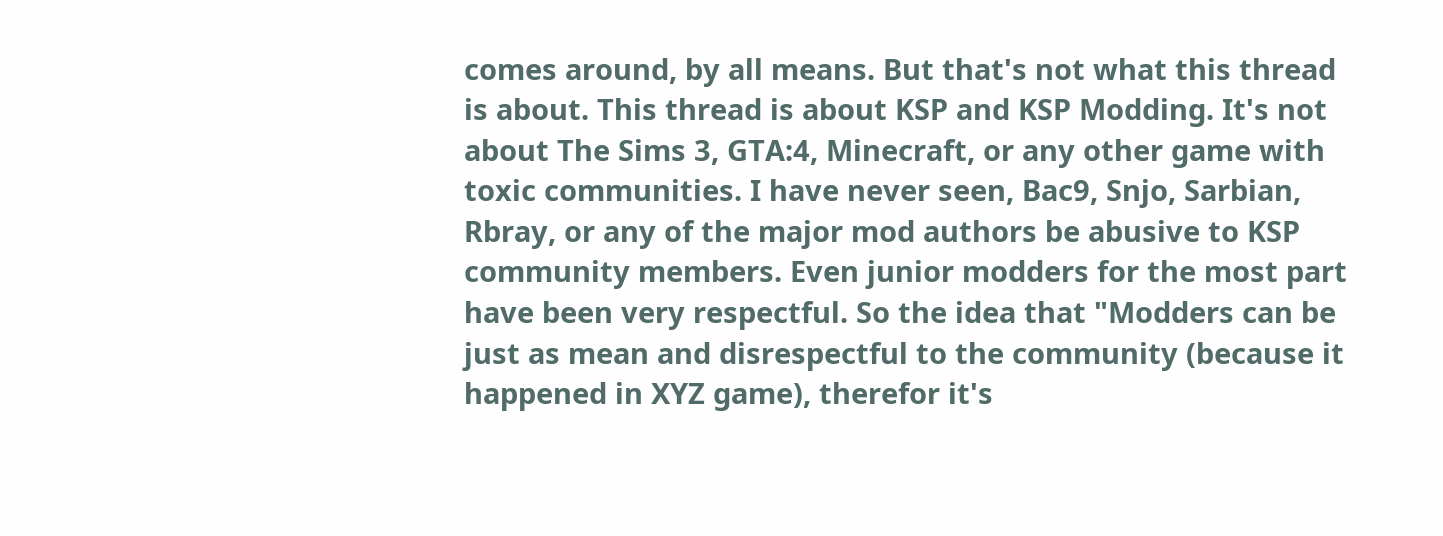comes around, by all means. But that's not what this thread is about. This thread is about KSP and KSP Modding. It's not about The Sims 3, GTA:4, Minecraft, or any other game with toxic communities. I have never seen, Bac9, Snjo, Sarbian, Rbray, or any of the major mod authors be abusive to KSP community members. Even junior modders for the most part have been very respectful. So the idea that "Modders can be just as mean and disrespectful to the community (because it happened in XYZ game), therefor it's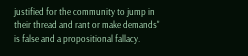justified for the community to jump in their thread and rant or make demands" is false and a propositional fallacy.